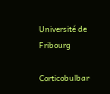Université de Fribourg

Corticobulbar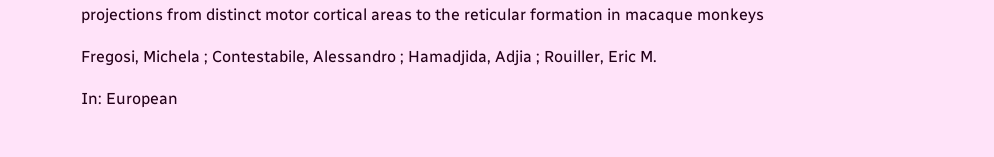projections from distinct motor cortical areas to the reticular formation in macaque monkeys

Fregosi, Michela ; Contestabile, Alessandro ; Hamadjida, Adjia ; Rouiller, Eric M.

In: European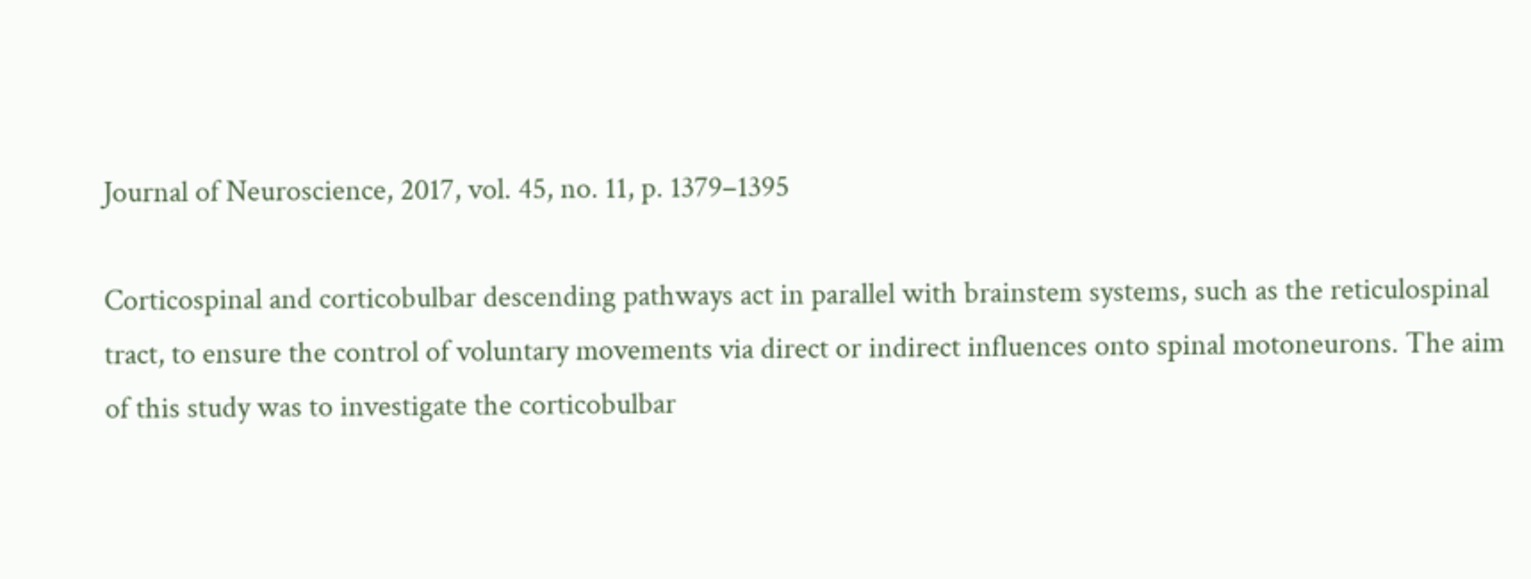Journal of Neuroscience, 2017, vol. 45, no. 11, p. 1379–1395

Corticospinal and corticobulbar descending pathways act in parallel with brainstem systems, such as the reticulospinal tract, to ensure the control of voluntary movements via direct or indirect influences onto spinal motoneurons. The aim of this study was to investigate the corticobulbar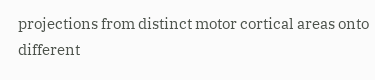projections from distinct motor cortical areas onto different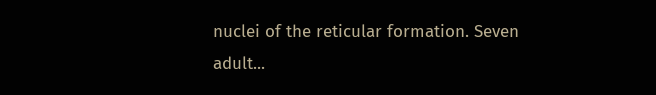nuclei of the reticular formation. Seven adult...